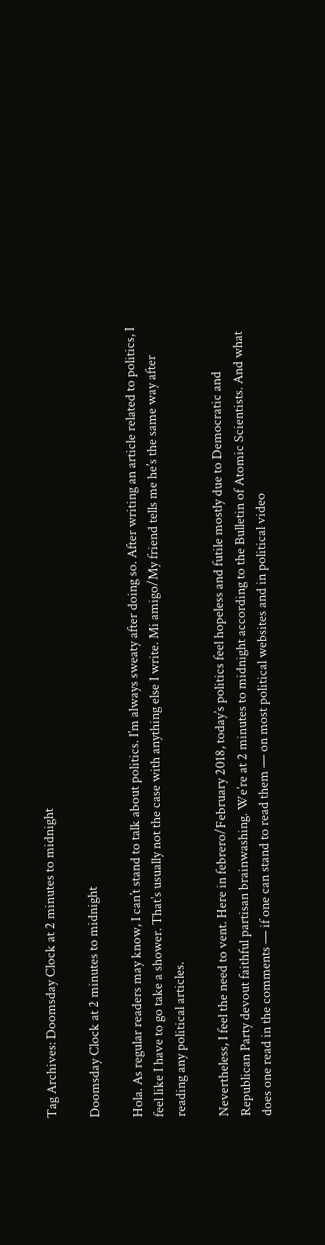Tag Archives: Doomsday Clock at 2 minutes to midnight

Doomsday Clock at 2 minutes to midnight

Hola. As regular readers may know, I can’t stand to talk about politics. I’m always sweaty after doing so. After writing an article related to politics, I feel like I have to go take a shower. That’s usually not the case with anything else I write. Mi amigo/My friend tells me he’s the same way after reading any political articles.

Nevertheless, I feel the need to vent. Here in febrero/February 2018, today’s politics feel hopeless and futile mostly due to Democratic and Republican Party devout faithful partisan brainwashing. We’re at 2 minutes to midnight according to the Bulletin of Atomic Scientists. And what does one read in the comments — if one can stand to read them — on most political websites and in political video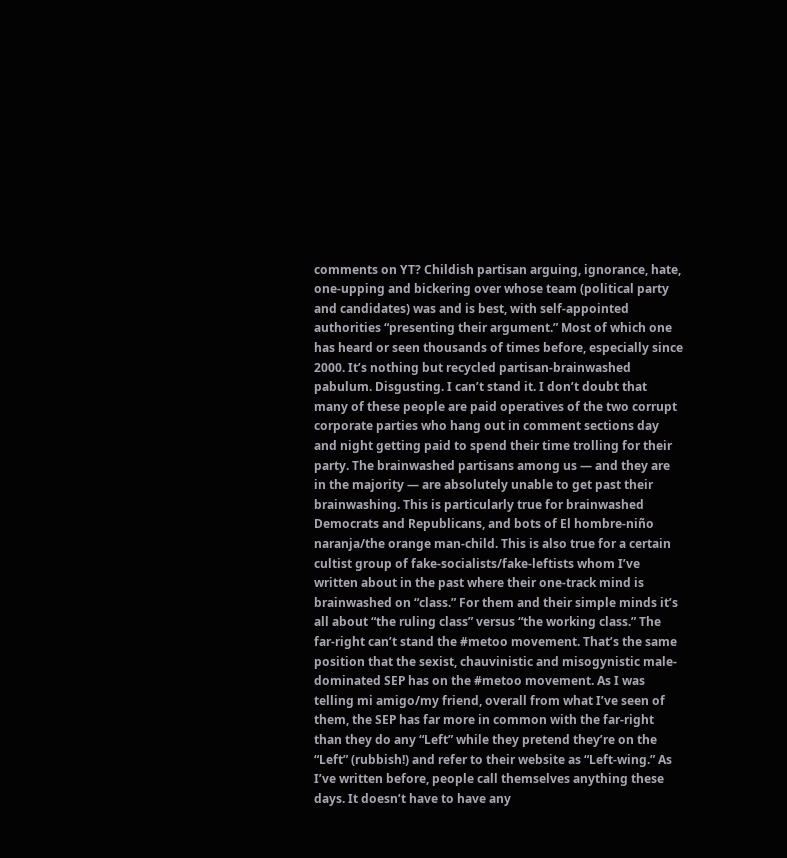comments on YT? Childish partisan arguing, ignorance, hate, one-upping and bickering over whose team (political party and candidates) was and is best, with self-appointed authorities “presenting their argument.” Most of which one has heard or seen thousands of times before, especially since 2000. It’s nothing but recycled partisan-brainwashed pabulum. Disgusting. I can’t stand it. I don’t doubt that many of these people are paid operatives of the two corrupt corporate parties who hang out in comment sections day and night getting paid to spend their time trolling for their party. The brainwashed partisans among us — and they are in the majority — are absolutely unable to get past their brainwashing. This is particularly true for brainwashed Democrats and Republicans, and bots of El hombre-niño naranja/the orange man-child. This is also true for a certain cultist group of fake-socialists/fake-leftists whom I’ve written about in the past where their one-track mind is brainwashed on “class.” For them and their simple minds it’s all about “the ruling class” versus “the working class.” The far-right can’t stand the #metoo movement. That’s the same position that the sexist, chauvinistic and misogynistic male-dominated SEP has on the #metoo movement. As I was telling mi amigo/my friend, overall from what I’ve seen of them, the SEP has far more in common with the far-right than they do any “Left” while they pretend they’re on the “Left” (rubbish!) and refer to their website as “Left-wing.” As I’ve written before, people call themselves anything these days. It doesn’t have to have any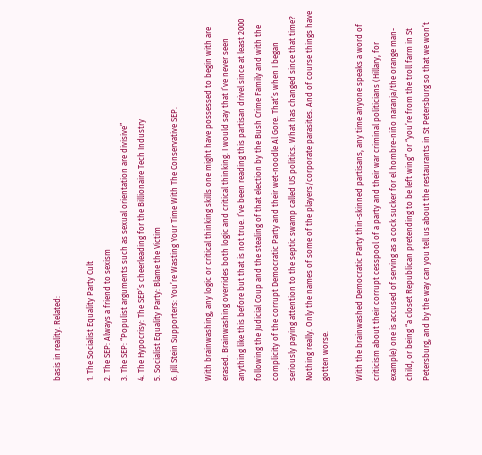basis in reality. Related:

1. The Socialist Equality Party Cult
2. The SEP: Always a friend to sexism
3. The SEP: “Populist arguments such as sexual orientation are divisive”
4. The Hypocrisy: The SEP’s cheerleading for the Billionaire Tech Industry
5. Socialist Equality Party: Blame the Victim
6. Jill Stein Supporters: You’re Wasting Your Time With The Conservative SEP.

With brainwashing, any logic or critical thinking skills one might have possessed to begin with are erased. Brainwashing overrides both logic and critical thinking. I would say that I’ve never seen anything like this before but that is not true. I’ve been reading this partisan drivel since at least 2000 following the Judicial Coup and the stealing of that election by the Bush Crime Family and with the complicity of the corrupt Democratic Party and their wet-noodle Al Gore. That’s when I began seriously paying attention to the septic swamp called US politics. What has changed since that time? Nothing really. Only the names of some of the players/corporate parasites. And of course things have gotten worse.

With the brainwashed Democratic Party thin-skinned partisans, any time anyone speaks a word of criticism about their corrupt cesspool of a party and their war criminal politicians (Hillary, for example) one is accused of serving as a cock sucker for el hombre-niño naranja/the orange man-child, or being “a closet Republican pretending to be left wing” or “you’re from the troll farm in St Petersburg, and by the way can you tell us about the restaurants in St Petersburg so that we won’t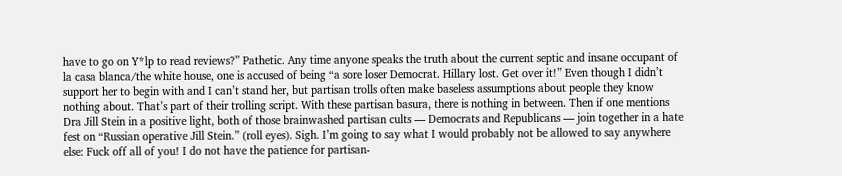have to go on Y*lp to read reviews?” Pathetic. Any time anyone speaks the truth about the current septic and insane occupant of la casa blanca/the white house, one is accused of being “a sore loser Democrat. Hillary lost. Get over it!” Even though I didn’t support her to begin with and I can’t stand her, but partisan trolls often make baseless assumptions about people they know nothing about. That’s part of their trolling script. With these partisan basura, there is nothing in between. Then if one mentions Dra Jill Stein in a positive light, both of those brainwashed partisan cults — Democrats and Republicans — join together in a hate fest on “Russian operative Jill Stein.” (roll eyes). Sigh. I’m going to say what I would probably not be allowed to say anywhere else: Fuck off all of you! I do not have the patience for partisan-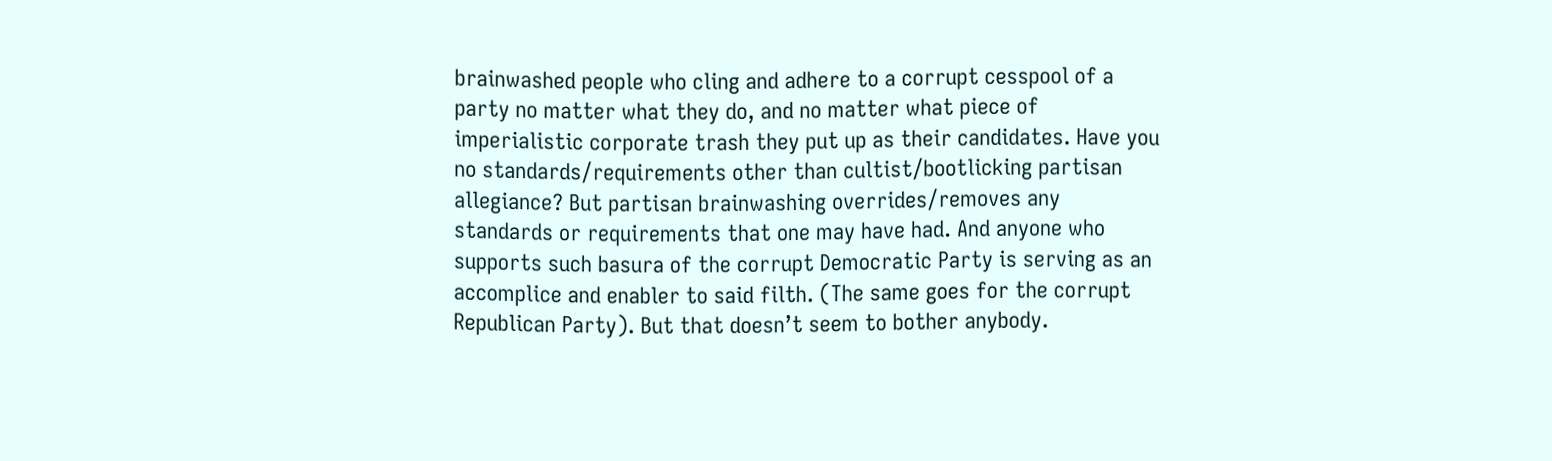brainwashed people who cling and adhere to a corrupt cesspool of a party no matter what they do, and no matter what piece of imperialistic corporate trash they put up as their candidates. Have you no standards/requirements other than cultist/bootlicking partisan allegiance? But partisan brainwashing overrides/removes any standards or requirements that one may have had. And anyone who supports such basura of the corrupt Democratic Party is serving as an accomplice and enabler to said filth. (The same goes for the corrupt Republican Party). But that doesn’t seem to bother anybody.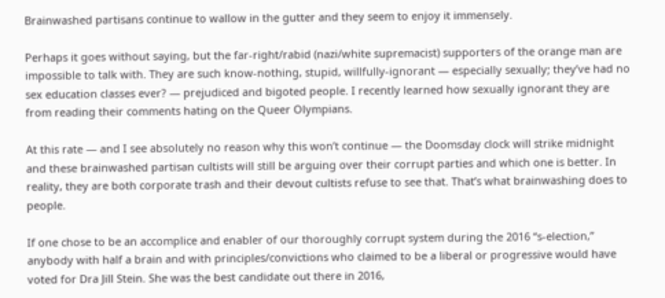Brainwashed partisans continue to wallow in the gutter and they seem to enjoy it immensely.

Perhaps it goes without saying, but the far-right/rabid (nazi/white supremacist) supporters of the orange man are impossible to talk with. They are such know-nothing, stupid, willfully-ignorant — especially sexually; they’ve had no sex education classes ever? — prejudiced and bigoted people. I recently learned how sexually ignorant they are from reading their comments hating on the Queer Olympians.

At this rate — and I see absolutely no reason why this won’t continue — the Doomsday clock will strike midnight and these brainwashed partisan cultists will still be arguing over their corrupt parties and which one is better. In reality, they are both corporate trash and their devout cultists refuse to see that. That’s what brainwashing does to people.

If one chose to be an accomplice and enabler of our thoroughly corrupt system during the 2016 “s-election,” anybody with half a brain and with principles/convictions who claimed to be a liberal or progressive would have voted for Dra Jill Stein. She was the best candidate out there in 2016,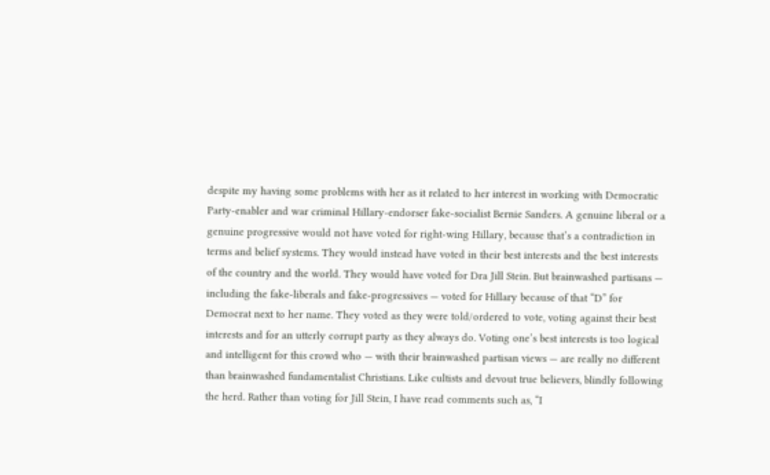despite my having some problems with her as it related to her interest in working with Democratic Party-enabler and war criminal Hillary-endorser fake-socialist Bernie Sanders. A genuine liberal or a genuine progressive would not have voted for right-wing Hillary, because that’s a contradiction in terms and belief systems. They would instead have voted in their best interests and the best interests of the country and the world. They would have voted for Dra Jill Stein. But brainwashed partisans — including the fake-liberals and fake-progressives — voted for Hillary because of that “D” for Democrat next to her name. They voted as they were told/ordered to vote, voting against their best interests and for an utterly corrupt party as they always do. Voting one’s best interests is too logical and intelligent for this crowd who — with their brainwashed partisan views — are really no different than brainwashed fundamentalist Christians. Like cultists and devout true believers, blindly following the herd. Rather than voting for Jill Stein, I have read comments such as, “I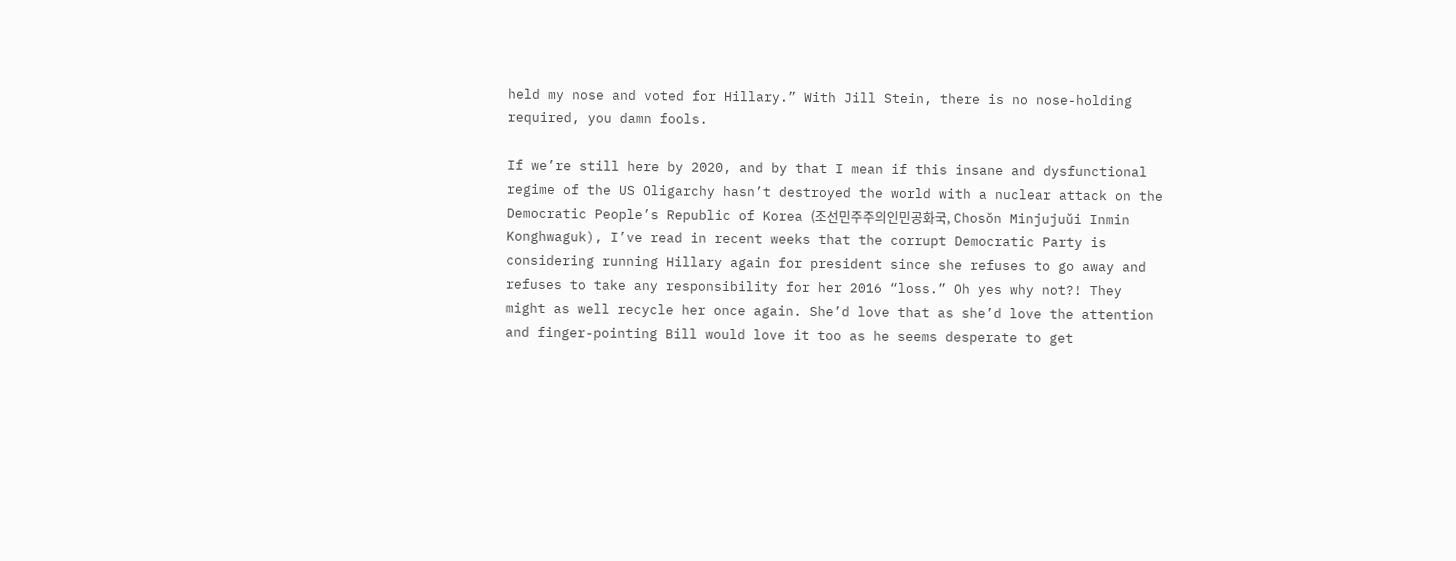held my nose and voted for Hillary.” With Jill Stein, there is no nose-holding required, you damn fools.

If we’re still here by 2020, and by that I mean if this insane and dysfunctional regime of the US Oligarchy hasn’t destroyed the world with a nuclear attack on the Democratic People’s Republic of Korea (조선민주주의인민공화국, Chosŏn Minjujuŭi Inmin Konghwaguk), I’ve read in recent weeks that the corrupt Democratic Party is considering running Hillary again for president since she refuses to go away and refuses to take any responsibility for her 2016 “loss.” Oh yes why not?! They might as well recycle her once again. She’d love that as she’d love the attention and finger-pointing Bill would love it too as he seems desperate to get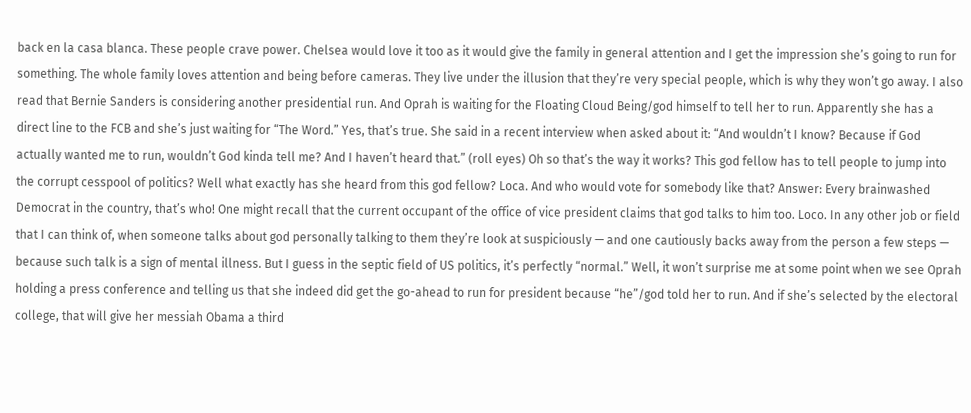back en la casa blanca. These people crave power. Chelsea would love it too as it would give the family in general attention and I get the impression she’s going to run for something. The whole family loves attention and being before cameras. They live under the illusion that they’re very special people, which is why they won’t go away. I also read that Bernie Sanders is considering another presidential run. And Oprah is waiting for the Floating Cloud Being/god himself to tell her to run. Apparently she has a direct line to the FCB and she’s just waiting for “The Word.” Yes, that’s true. She said in a recent interview when asked about it: “And wouldn’t I know? Because if God actually wanted me to run, wouldn’t God kinda tell me? And I haven’t heard that.” (roll eyes) Oh so that’s the way it works? This god fellow has to tell people to jump into the corrupt cesspool of politics? Well what exactly has she heard from this god fellow? Loca. And who would vote for somebody like that? Answer: Every brainwashed Democrat in the country, that’s who! One might recall that the current occupant of the office of vice president claims that god talks to him too. Loco. In any other job or field that I can think of, when someone talks about god personally talking to them they’re look at suspiciously — and one cautiously backs away from the person a few steps — because such talk is a sign of mental illness. But I guess in the septic field of US politics, it’s perfectly “normal.” Well, it won’t surprise me at some point when we see Oprah holding a press conference and telling us that she indeed did get the go-ahead to run for president because “he”/god told her to run. And if she’s selected by the electoral college, that will give her messiah Obama a third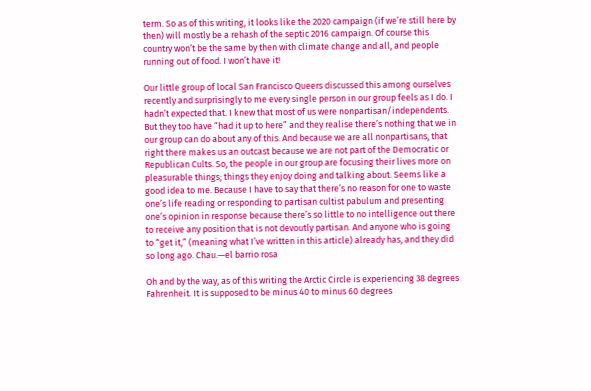term. So as of this writing, it looks like the 2020 campaign (if we’re still here by then) will mostly be a rehash of the septic 2016 campaign. Of course this country won’t be the same by then with climate change and all, and people running out of food. I won’t have it!

Our little group of local San Francisco Queers discussed this among ourselves recently and surprisingly to me every single person in our group feels as I do. I hadn’t expected that. I knew that most of us were nonpartisan/independents. But they too have “had it up to here” and they realise there’s nothing that we in our group can do about any of this. And because we are all nonpartisans, that right there makes us an outcast because we are not part of the Democratic or Republican Cults. So, the people in our group are focusing their lives more on pleasurable things; things they enjoy doing and talking about. Seems like a good idea to me. Because I have to say that there’s no reason for one to waste one’s life reading or responding to partisan cultist pabulum and presenting one’s opinion in response because there’s so little to no intelligence out there to receive any position that is not devoutly partisan. And anyone who is going to “get it,” (meaning what I’ve written in this article) already has, and they did so long ago. Chau.—el barrio rosa

Oh and by the way, as of this writing the Arctic Circle is experiencing 38 degrees Fahrenheit. It is supposed to be minus 40 to minus 60 degrees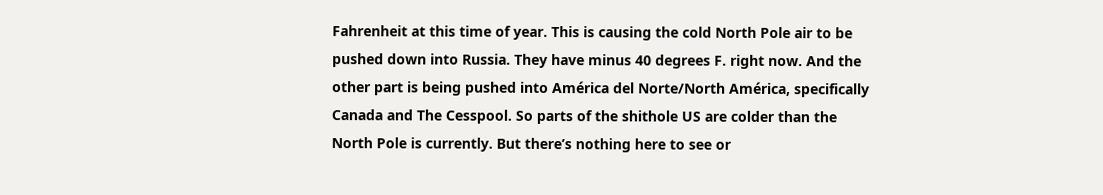Fahrenheit at this time of year. This is causing the cold North Pole air to be pushed down into Russia. They have minus 40 degrees F. right now. And the other part is being pushed into América del Norte/North América, specifically Canada and The Cesspool. So parts of the shithole US are colder than the North Pole is currently. But there’s nothing here to see or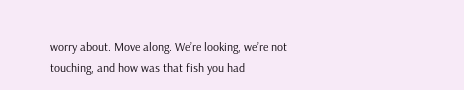worry about. Move along. We’re looking, we’re not touching, and how was that fish you had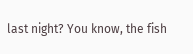last night? You know, the fish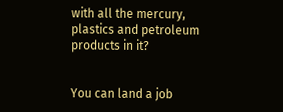with all the mercury, plastics and petroleum products in it?


You can land a job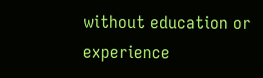without education or experience